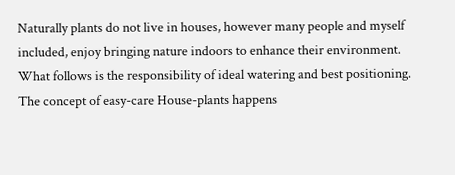Naturally plants do not live in houses, however many people and myself included, enjoy bringing nature indoors to enhance their environment. What follows is the responsibility of ideal watering and best positioning. The concept of easy-care House-plants happens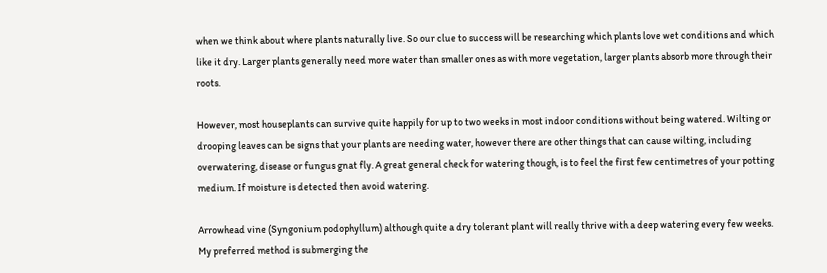when we think about where plants naturally live. So our clue to success will be researching which plants love wet conditions and which like it dry. Larger plants generally need more water than smaller ones as with more vegetation, larger plants absorb more through their roots.

However, most houseplants can survive quite happily for up to two weeks in most indoor conditions without being watered. Wilting or drooping leaves can be signs that your plants are needing water, however there are other things that can cause wilting, including overwatering, disease or fungus gnat fly. A great general check for watering though, is to feel the first few centimetres of your potting medium. If moisture is detected then avoid watering.

Arrowhead vine (Syngonium podophyllum) although quite a dry tolerant plant will really thrive with a deep watering every few weeks. My preferred method is submerging the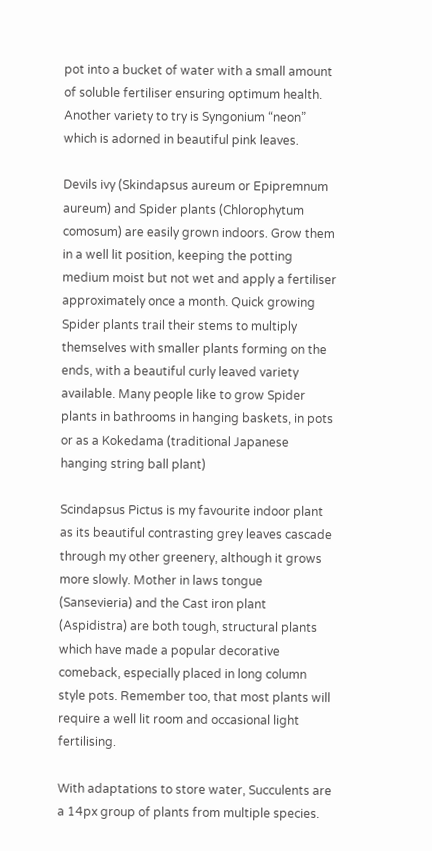pot into a bucket of water with a small amount of soluble fertiliser ensuring optimum health. Another variety to try is Syngonium “neon” which is adorned in beautiful pink leaves.

Devils ivy (Skindapsus aureum or Epipremnum aureum) and Spider plants (Chlorophytum comosum) are easily grown indoors. Grow them in a well lit position, keeping the potting medium moist but not wet and apply a fertiliser approximately once a month. Quick growing Spider plants trail their stems to multiply themselves with smaller plants forming on the ends, with a beautiful curly leaved variety available. Many people like to grow Spider plants in bathrooms in hanging baskets, in pots or as a Kokedama (traditional Japanese hanging string ball plant)

Scindapsus Pictus is my favourite indoor plant as its beautiful contrasting grey leaves cascade through my other greenery, although it grows more slowly. Mother in laws tongue (Sansevieria) and the Cast iron plant (Aspidistra) are both tough, structural plants which have made a popular decorative comeback, especially placed in long column style pots. Remember too, that most plants will require a well lit room and occasional light fertilising.

With adaptations to store water, Succulents are a 14px group of plants from multiple species.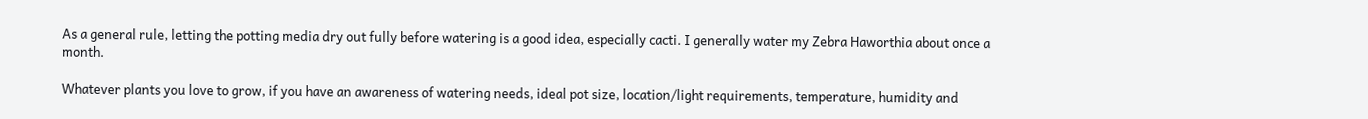As a general rule, letting the potting media dry out fully before watering is a good idea, especially cacti. I generally water my Zebra Haworthia about once a month.

Whatever plants you love to grow, if you have an awareness of watering needs, ideal pot size, location/light requirements, temperature, humidity and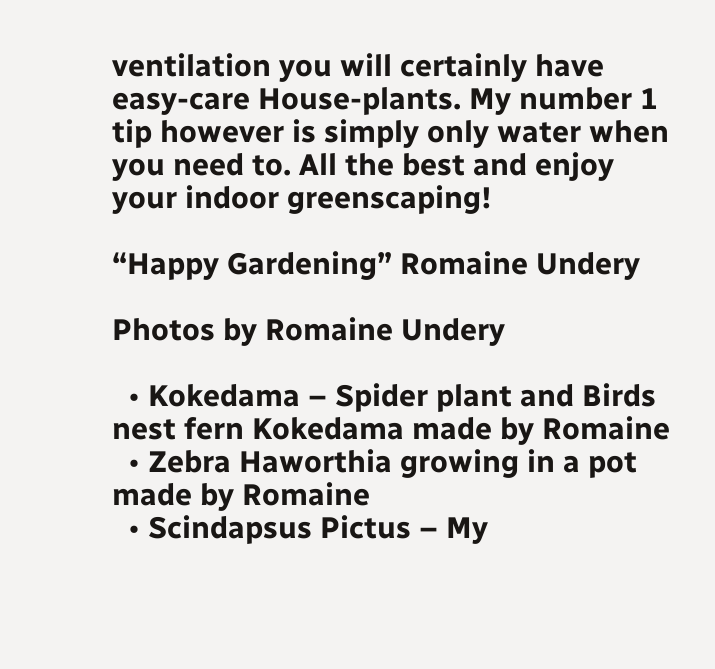ventilation you will certainly have easy-care House-plants. My number 1 tip however is simply only water when you need to. All the best and enjoy your indoor greenscaping!

“Happy Gardening” Romaine Undery

Photos by Romaine Undery

  • Kokedama – Spider plant and Birds nest fern Kokedama made by Romaine
  • Zebra Haworthia growing in a pot made by Romaine
  • Scindapsus Pictus – My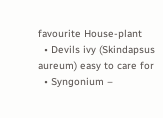favourite House-plant
  • Devils ivy (Skindapsus aureum) easy to care for
  • Syngonium –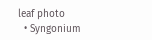leaf photo
  • Syngonium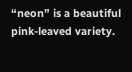“neon” is a beautiful pink-leaved variety.